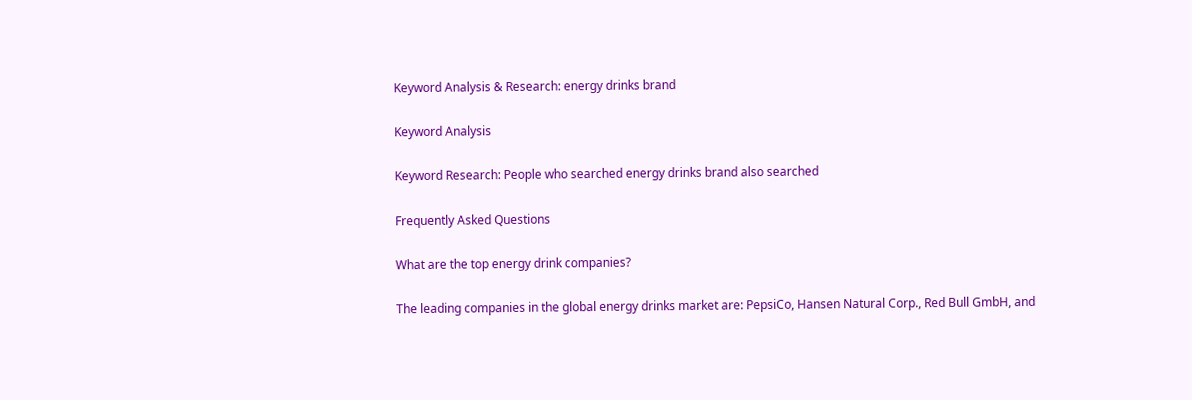Keyword Analysis & Research: energy drinks brand

Keyword Analysis

Keyword Research: People who searched energy drinks brand also searched

Frequently Asked Questions

What are the top energy drink companies?

The leading companies in the global energy drinks market are: PepsiCo, Hansen Natural Corp., Red Bull GmbH, and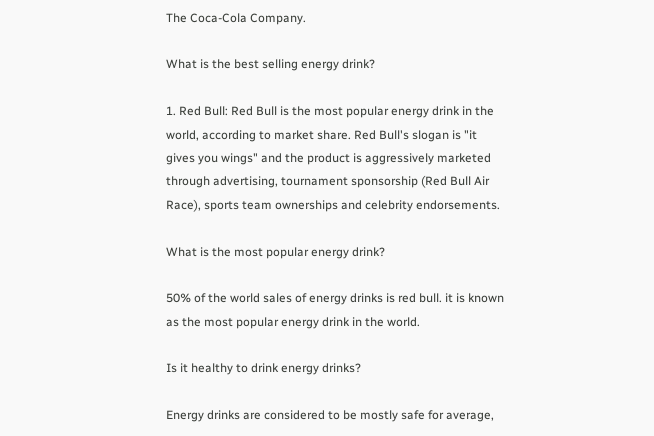The Coca-Cola Company.

What is the best selling energy drink?

1. Red Bull: Red Bull is the most popular energy drink in the world, according to market share. Red Bull's slogan is "it gives you wings" and the product is aggressively marketed through advertising, tournament sponsorship (Red Bull Air Race), sports team ownerships and celebrity endorsements.

What is the most popular energy drink?

50% of the world sales of energy drinks is red bull. it is known as the most popular energy drink in the world.

Is it healthy to drink energy drinks?

Energy drinks are considered to be mostly safe for average,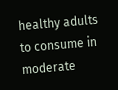healthy adults to consume in moderate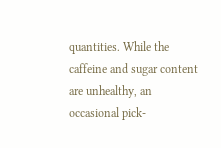quantities. While the caffeine and sugar content are unhealthy, an occasional pick-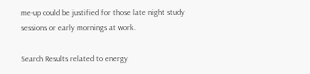me-up could be justified for those late night study sessions or early mornings at work.

Search Results related to energy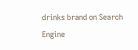drinks brand on Search Engine